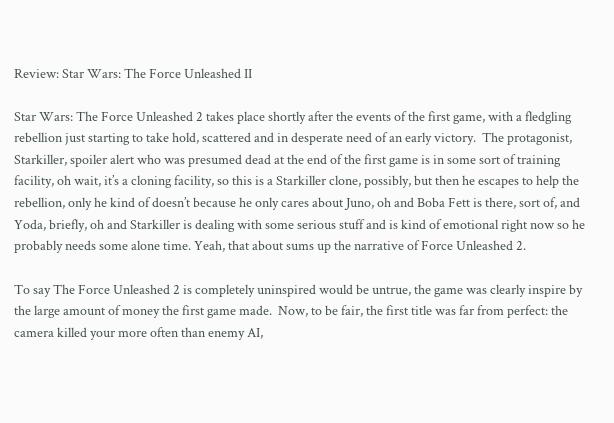Review: Star Wars: The Force Unleashed II

Star Wars: The Force Unleashed 2 takes place shortly after the events of the first game, with a fledgling rebellion just starting to take hold, scattered and in desperate need of an early victory.  The protagonist, Starkiller, spoiler alert who was presumed dead at the end of the first game is in some sort of training facility, oh wait, it’s a cloning facility, so this is a Starkiller clone, possibly, but then he escapes to help the rebellion, only he kind of doesn’t because he only cares about Juno, oh and Boba Fett is there, sort of, and Yoda, briefly, oh and Starkiller is dealing with some serious stuff and is kind of emotional right now so he probably needs some alone time. Yeah, that about sums up the narrative of Force Unleashed 2.

To say The Force Unleashed 2 is completely uninspired would be untrue, the game was clearly inspire by the large amount of money the first game made.  Now, to be fair, the first title was far from perfect: the camera killed your more often than enemy AI,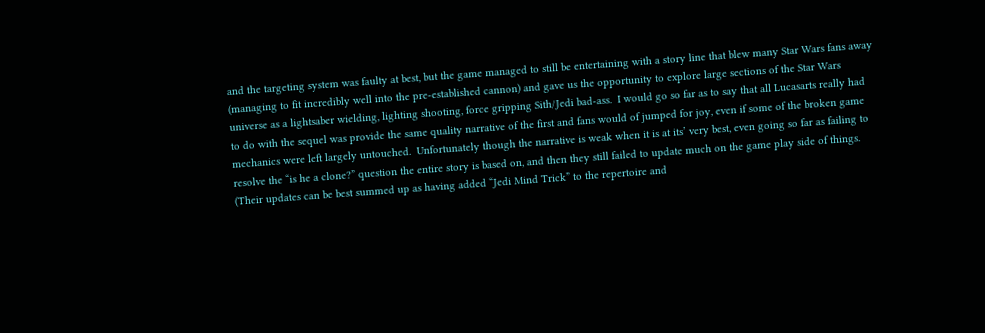and the targeting system was faulty at best, but the game managed to still be entertaining with a story line that blew many Star Wars fans away (managing to fit incredibly well into the pre-established cannon) and gave us the opportunity to explore large sections of the Star Wars universe as a lightsaber wielding, lighting shooting, force gripping Sith/Jedi bad-ass.  I would go so far as to say that all Lucasarts really had to do with the sequel was provide the same quality narrative of the first and fans would of jumped for joy, even if some of the broken game mechanics were left largely untouched.  Unfortunately though the narrative is weak when it is at its’ very best, even going so far as failing to resolve the “is he a clone?” question the entire story is based on, and then they still failed to update much on the game play side of things. (Their updates can be best summed up as having added “Jedi Mind Trick” to the repertoire and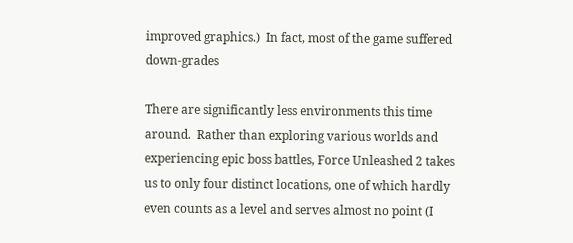improved graphics.)  In fact, most of the game suffered down-grades

There are significantly less environments this time around.  Rather than exploring various worlds and experiencing epic boss battles, Force Unleashed 2 takes us to only four distinct locations, one of which hardly even counts as a level and serves almost no point (I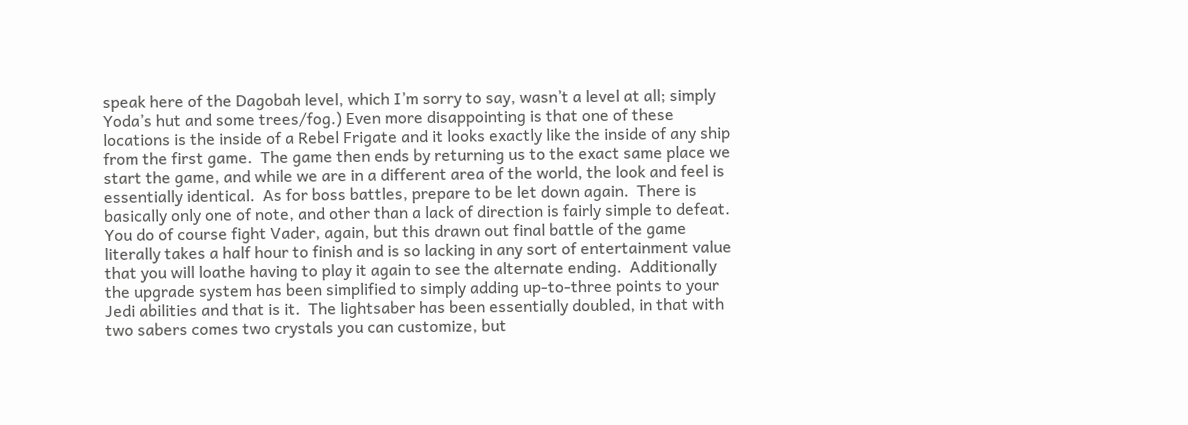speak here of the Dagobah level, which I’m sorry to say, wasn’t a level at all; simply Yoda’s hut and some trees/fog.) Even more disappointing is that one of these locations is the inside of a Rebel Frigate and it looks exactly like the inside of any ship from the first game.  The game then ends by returning us to the exact same place we start the game, and while we are in a different area of the world, the look and feel is essentially identical.  As for boss battles, prepare to be let down again.  There is basically only one of note, and other than a lack of direction is fairly simple to defeat.  You do of course fight Vader, again, but this drawn out final battle of the game literally takes a half hour to finish and is so lacking in any sort of entertainment value that you will loathe having to play it again to see the alternate ending.  Additionally the upgrade system has been simplified to simply adding up-to-three points to your Jedi abilities and that is it.  The lightsaber has been essentially doubled, in that with two sabers comes two crystals you can customize, but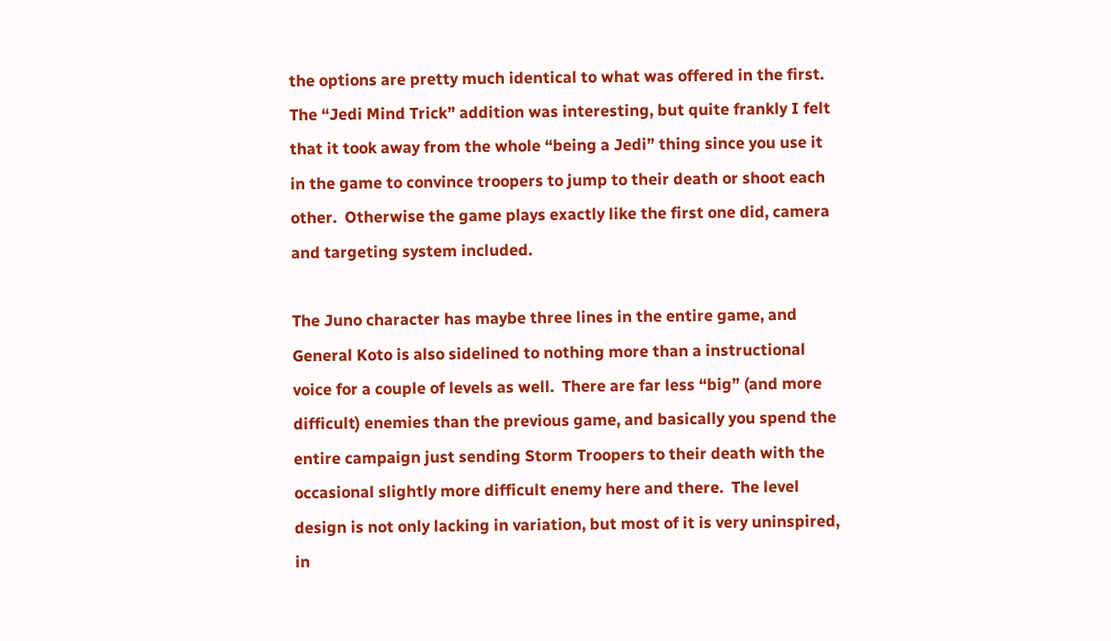the options are pretty much identical to what was offered in the first.  The “Jedi Mind Trick” addition was interesting, but quite frankly I felt that it took away from the whole “being a Jedi” thing since you use it in the game to convince troopers to jump to their death or shoot each other.  Otherwise the game plays exactly like the first one did, camera and targeting system included.

The Juno character has maybe three lines in the entire game, and General Koto is also sidelined to nothing more than a instructional voice for a couple of levels as well.  There are far less “big” (and more difficult) enemies than the previous game, and basically you spend the entire campaign just sending Storm Troopers to their death with the occasional slightly more difficult enemy here and there.  The level design is not only lacking in variation, but most of it is very uninspired, in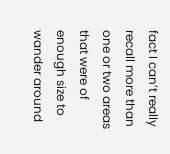fact I can’t really recall more than one or two areas that were of enough size to wander around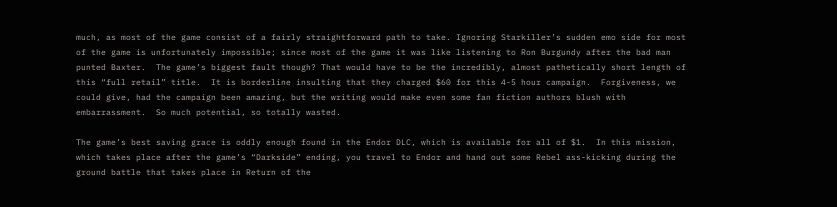much, as most of the game consist of a fairly straightforward path to take. Ignoring Starkiller’s sudden emo side for most of the game is unfortunately impossible; since most of the game it was like listening to Ron Burgundy after the bad man punted Baxter.  The game’s biggest fault though? That would have to be the incredibly, almost pathetically short length of this “full retail” title.  It is borderline insulting that they charged $60 for this 4-5 hour campaign.  Forgiveness, we could give, had the campaign been amazing, but the writing would make even some fan fiction authors blush with embarrassment.  So much potential, so totally wasted.

The game’s best saving grace is oddly enough found in the Endor DLC, which is available for all of $1.  In this mission, which takes place after the game’s “Darkside” ending, you travel to Endor and hand out some Rebel ass-kicking during the ground battle that takes place in Return of the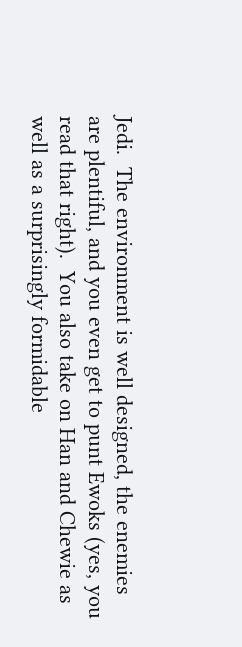Jedi.  The environment is well designed, the enemies are plentiful, and you even get to punt Ewoks (yes, you read that right).  You also take on Han and Chewie as well as a surprisingly formidable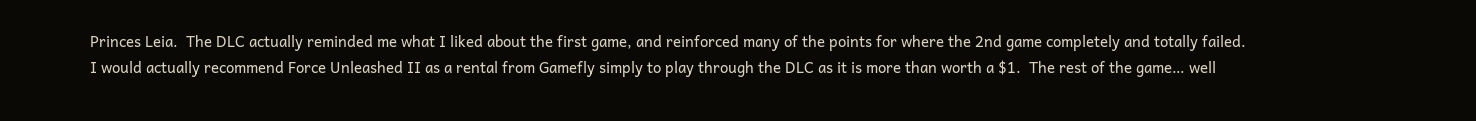Princes Leia.  The DLC actually reminded me what I liked about the first game, and reinforced many of the points for where the 2nd game completely and totally failed.  I would actually recommend Force Unleashed II as a rental from Gamefly simply to play through the DLC as it is more than worth a $1.  The rest of the game… well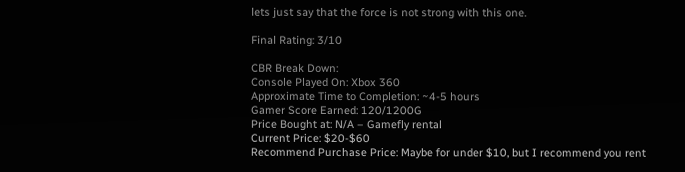lets just say that the force is not strong with this one.

Final Rating: 3/10

CBR Break Down:
Console Played On: Xbox 360
Approximate Time to Completion: ~4-5 hours
Gamer Score Earned: 120/1200G
Price Bought at: N/A – Gamefly rental
Current Price: $20-$60
Recommend Purchase Price: Maybe for under $10, but I recommend you rent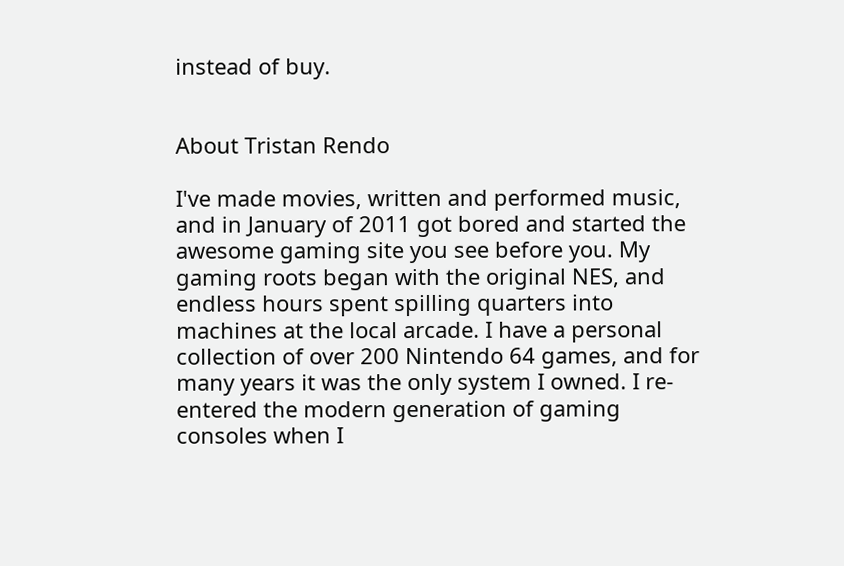instead of buy.


About Tristan Rendo

I've made movies, written and performed music, and in January of 2011 got bored and started the awesome gaming site you see before you. My gaming roots began with the original NES, and endless hours spent spilling quarters into machines at the local arcade. I have a personal collection of over 200 Nintendo 64 games, and for many years it was the only system I owned. I re-entered the modern generation of gaming consoles when I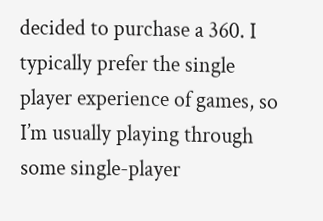decided to purchase a 360. I typically prefer the single player experience of games, so I’m usually playing through some single-player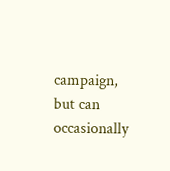campaign, but can occasionally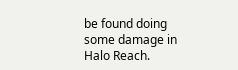be found doing some damage in Halo Reach.